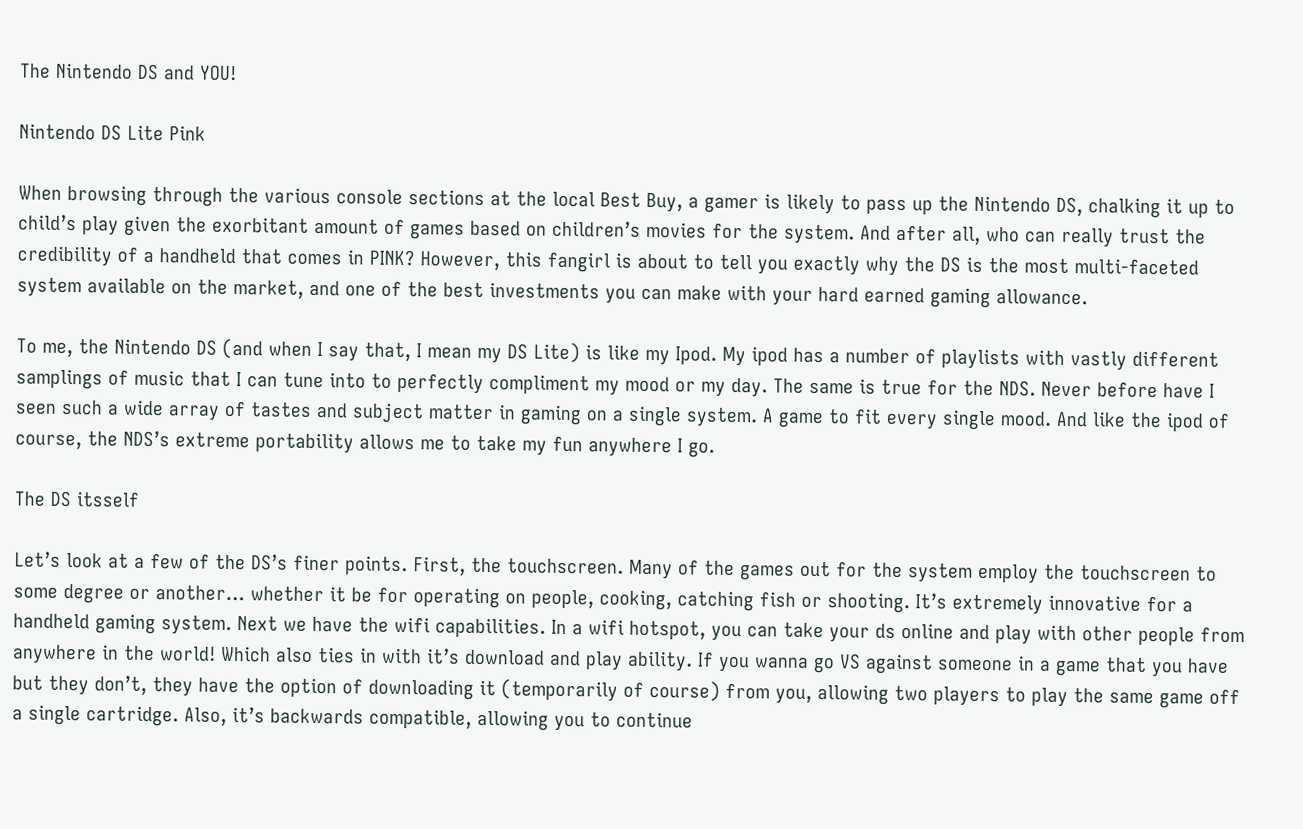The Nintendo DS and YOU!

Nintendo DS Lite Pink

When browsing through the various console sections at the local Best Buy, a gamer is likely to pass up the Nintendo DS, chalking it up to child’s play given the exorbitant amount of games based on children’s movies for the system. And after all, who can really trust the credibility of a handheld that comes in PINK? However, this fangirl is about to tell you exactly why the DS is the most multi-faceted system available on the market, and one of the best investments you can make with your hard earned gaming allowance.

To me, the Nintendo DS (and when I say that, I mean my DS Lite) is like my Ipod. My ipod has a number of playlists with vastly different samplings of music that I can tune into to perfectly compliment my mood or my day. The same is true for the NDS. Never before have I seen such a wide array of tastes and subject matter in gaming on a single system. A game to fit every single mood. And like the ipod of course, the NDS’s extreme portability allows me to take my fun anywhere I go.

The DS itsself

Let’s look at a few of the DS’s finer points. First, the touchscreen. Many of the games out for the system employ the touchscreen to some degree or another… whether it be for operating on people, cooking, catching fish or shooting. It’s extremely innovative for a handheld gaming system. Next we have the wifi capabilities. In a wifi hotspot, you can take your ds online and play with other people from anywhere in the world! Which also ties in with it’s download and play ability. If you wanna go VS against someone in a game that you have but they don’t, they have the option of downloading it (temporarily of course) from you, allowing two players to play the same game off a single cartridge. Also, it’s backwards compatible, allowing you to continue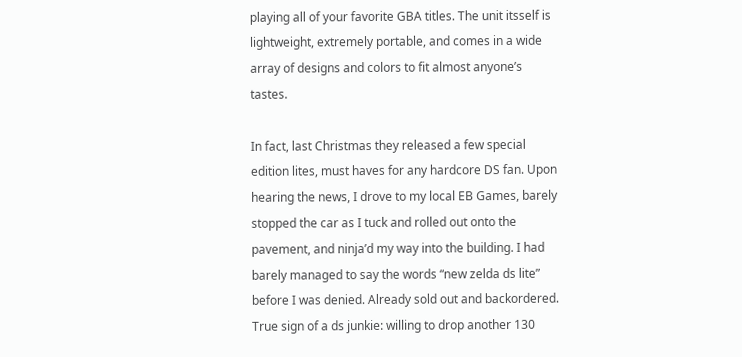playing all of your favorite GBA titles. The unit itsself is lightweight, extremely portable, and comes in a wide array of designs and colors to fit almost anyone’s tastes.

In fact, last Christmas they released a few special edition lites, must haves for any hardcore DS fan. Upon hearing the news, I drove to my local EB Games, barely stopped the car as I tuck and rolled out onto the pavement, and ninja’d my way into the building. I had barely managed to say the words “new zelda ds lite” before I was denied. Already sold out and backordered. True sign of a ds junkie: willing to drop another 130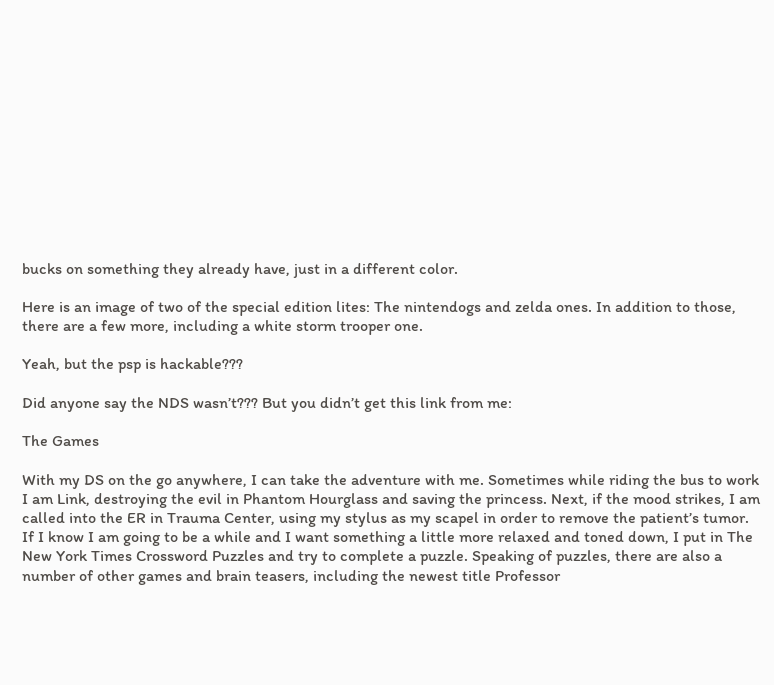bucks on something they already have, just in a different color.

Here is an image of two of the special edition lites: The nintendogs and zelda ones. In addition to those, there are a few more, including a white storm trooper one.

Yeah, but the psp is hackable???

Did anyone say the NDS wasn’t??? But you didn’t get this link from me:

The Games

With my DS on the go anywhere, I can take the adventure with me. Sometimes while riding the bus to work I am Link, destroying the evil in Phantom Hourglass and saving the princess. Next, if the mood strikes, I am called into the ER in Trauma Center, using my stylus as my scapel in order to remove the patient’s tumor. If I know I am going to be a while and I want something a little more relaxed and toned down, I put in The New York Times Crossword Puzzles and try to complete a puzzle. Speaking of puzzles, there are also a number of other games and brain teasers, including the newest title Professor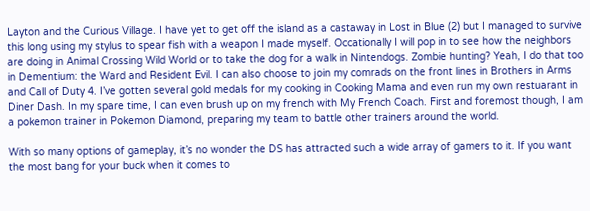Layton and the Curious Village. I have yet to get off the island as a castaway in Lost in Blue (2) but I managed to survive this long using my stylus to spear fish with a weapon I made myself. Occationally I will pop in to see how the neighbors are doing in Animal Crossing Wild World or to take the dog for a walk in Nintendogs. Zombie hunting? Yeah, I do that too in Dementium: the Ward and Resident Evil. I can also choose to join my comrads on the front lines in Brothers in Arms and Call of Duty 4. I’ve gotten several gold medals for my cooking in Cooking Mama and even run my own restuarant in Diner Dash. In my spare time, I can even brush up on my french with My French Coach. First and foremost though, I am a pokemon trainer in Pokemon Diamond, preparing my team to battle other trainers around the world.

With so many options of gameplay, it’s no wonder the DS has attracted such a wide array of gamers to it. If you want the most bang for your buck when it comes to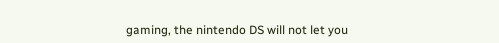gaming, the nintendo DS will not let you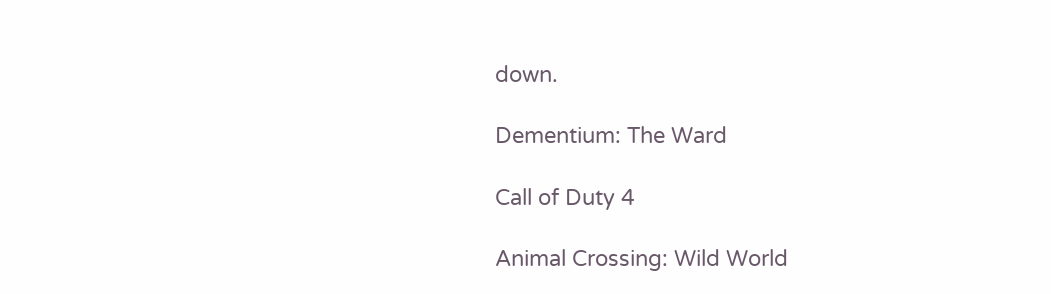down.

Dementium: The Ward

Call of Duty 4

Animal Crossing: Wild World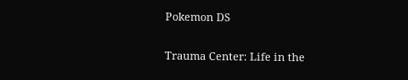Pokemon DS

Trauma Center: Life in the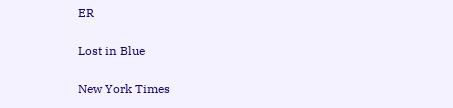ER

Lost in Blue

New York Times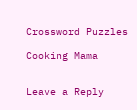Crossword Puzzles

Cooking Mama


Leave a Reply